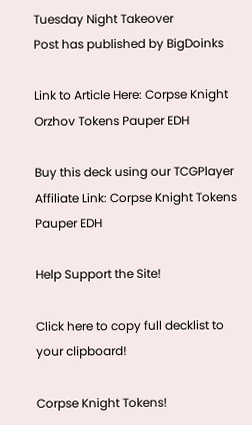Tuesday Night Takeover
Post has published by BigDoinks

Link to Article Here: Corpse Knight Orzhov Tokens Pauper EDH

Buy this deck using our TCGPlayer Affiliate Link: Corpse Knight Tokens Pauper EDH

Help Support the Site!

Click here to copy full decklist to your clipboard!

Corpse Knight Tokens!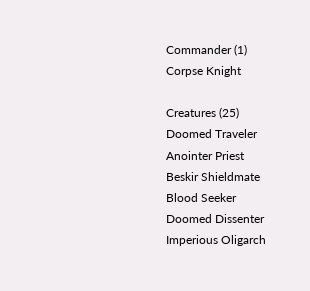Commander (1)
Corpse Knight

Creatures (25)
Doomed Traveler
Anointer Priest
Beskir Shieldmate
Blood Seeker
Doomed Dissenter
Imperious Oligarch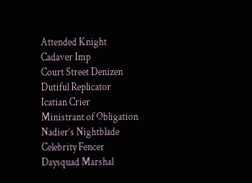Attended Knight
Cadaver Imp
Court Street Denizen
Dutiful Replicator
Icatian Crier
Ministrant of Obligation
Nadier’s Nightblade
Celebrity Fencer
Daysquad Marshal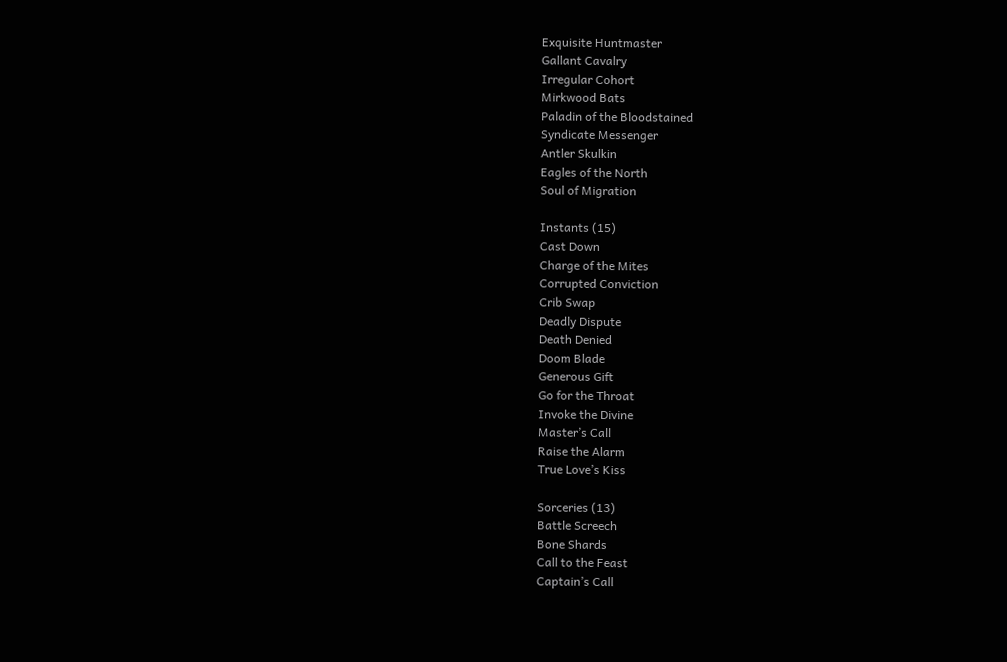Exquisite Huntmaster
Gallant Cavalry
Irregular Cohort
Mirkwood Bats
Paladin of the Bloodstained
Syndicate Messenger
Antler Skulkin
Eagles of the North
Soul of Migration

Instants (15)
Cast Down
Charge of the Mites
Corrupted Conviction
Crib Swap
Deadly Dispute
Death Denied
Doom Blade
Generous Gift
Go for the Throat
Invoke the Divine
Master’s Call
Raise the Alarm
True Love’s Kiss

Sorceries (13)
Battle Screech
Bone Shards
Call to the Feast
Captain’s Call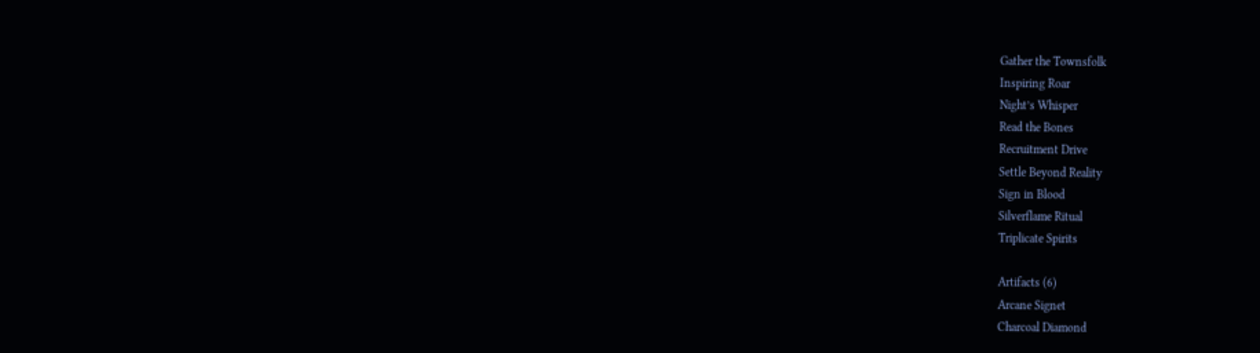Gather the Townsfolk
Inspiring Roar
Night’s Whisper
Read the Bones
Recruitment Drive
Settle Beyond Reality
Sign in Blood
Silverflame Ritual
Triplicate Spirits

Artifacts (6)
Arcane Signet
Charcoal Diamond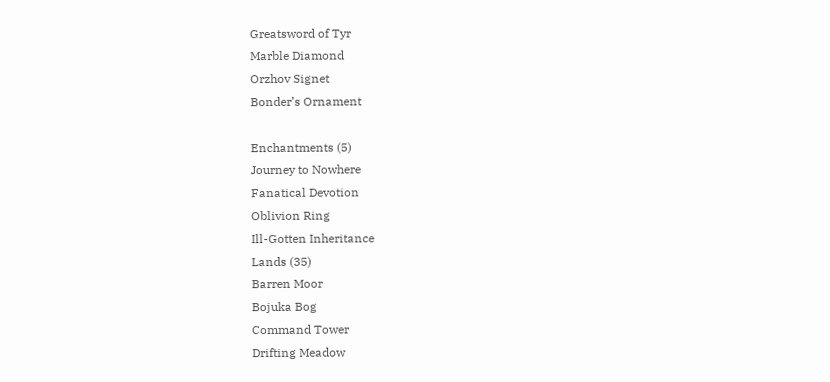Greatsword of Tyr
Marble Diamond
Orzhov Signet
Bonder’s Ornament

Enchantments (5)
Journey to Nowhere
Fanatical Devotion
Oblivion Ring
Ill-Gotten Inheritance
Lands (35)
Barren Moor
Bojuka Bog
Command Tower
Drifting Meadow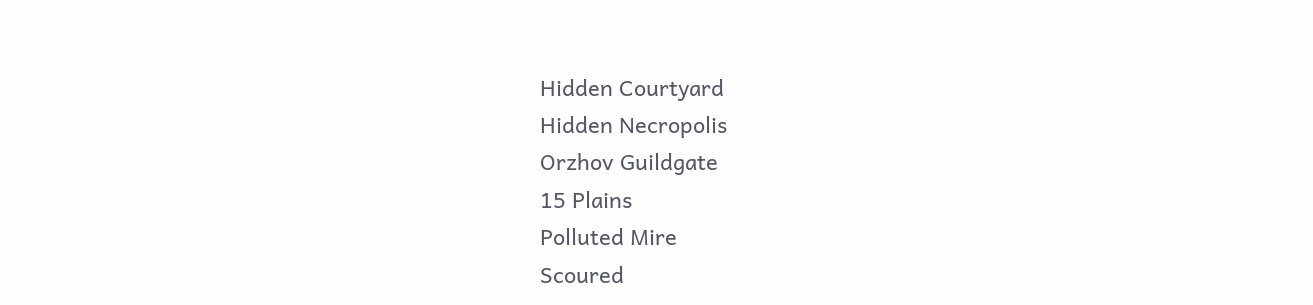Hidden Courtyard
Hidden Necropolis
Orzhov Guildgate
15 Plains
Polluted Mire
Scoured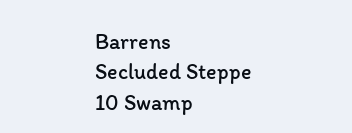Barrens
Secluded Steppe
10 Swamp